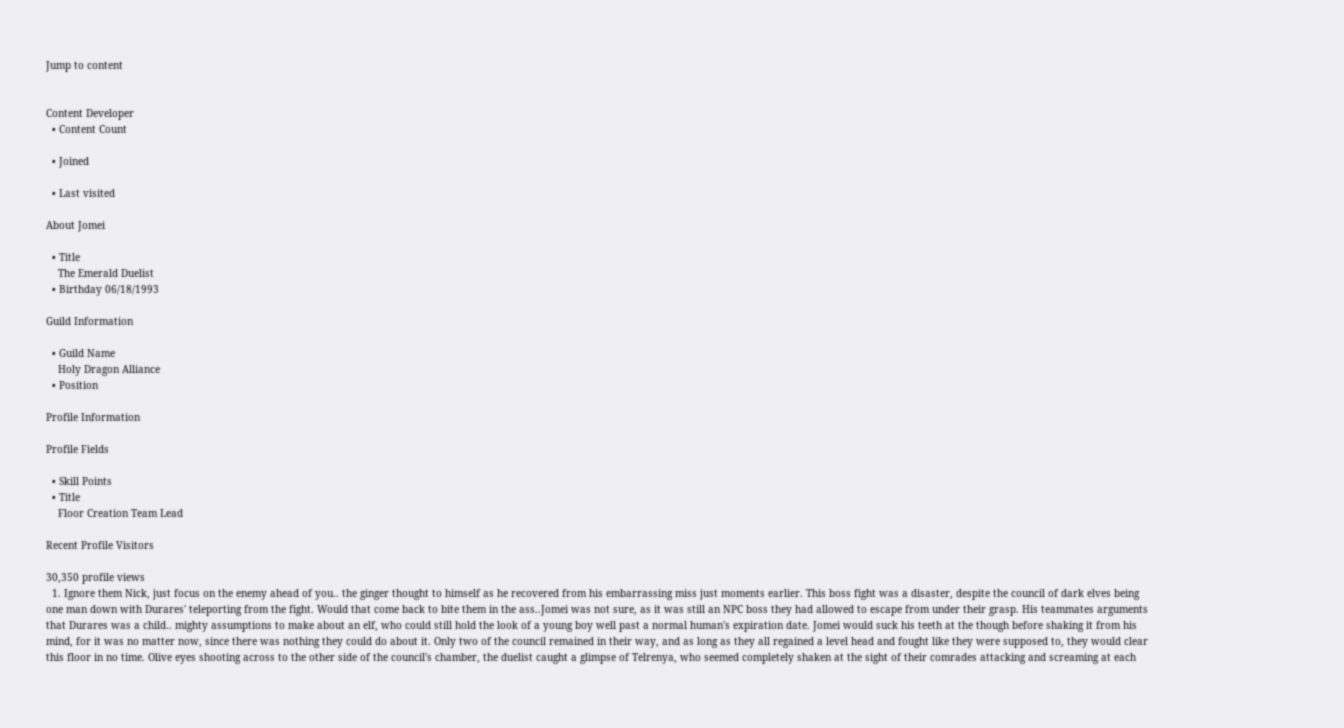Jump to content


Content Developer
  • Content Count

  • Joined

  • Last visited

About Jomei

  • Title
    The Emerald Duelist
  • Birthday 06/18/1993

Guild Information

  • Guild Name
    Holy Dragon Alliance
  • Position

Profile Information

Profile Fields

  • Skill Points
  • Title
    Floor Creation Team Lead

Recent Profile Visitors

30,350 profile views
  1. Ignore them Nick, just focus on the enemy ahead of you.. the ginger thought to himself as he recovered from his embarrassing miss just moments earlier. This boss fight was a disaster, despite the council of dark elves being one man down with Durares' teleporting from the fight. Would that come back to bite them in the ass..Jomei was not sure, as it was still an NPC boss they had allowed to escape from under their grasp. His teammates arguments that Durares was a child.. mighty assumptions to make about an elf, who could still hold the look of a young boy well past a normal human's expiration date. Jomei would suck his teeth at the though before shaking it from his mind, for it was no matter now, since there was nothing they could do about it. Only two of the council remained in their way, and as long as they all regained a level head and fought like they were supposed to, they would clear this floor in no time. Olive eyes shooting across to the other side of the council's chamber, the duelist caught a glimpse of Telrenya, who seemed completely shaken at the sight of their comrades attacking and screaming at each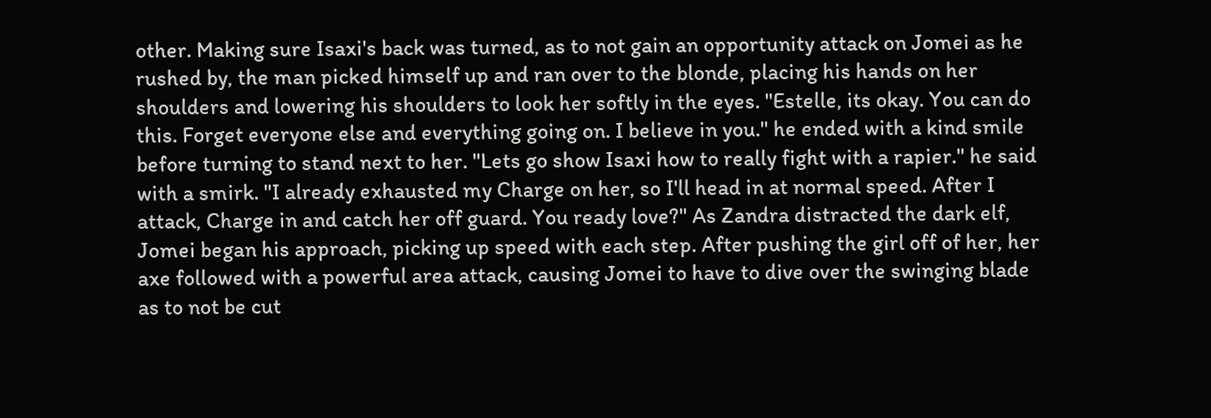other. Making sure Isaxi's back was turned, as to not gain an opportunity attack on Jomei as he rushed by, the man picked himself up and ran over to the blonde, placing his hands on her shoulders and lowering his shoulders to look her softly in the eyes. "Estelle, its okay. You can do this. Forget everyone else and everything going on. I believe in you." he ended with a kind smile before turning to stand next to her. "Lets go show Isaxi how to really fight with a rapier." he said with a smirk. "I already exhausted my Charge on her, so I'll head in at normal speed. After I attack, Charge in and catch her off guard. You ready love?" As Zandra distracted the dark elf, Jomei began his approach, picking up speed with each step. After pushing the girl off of her, her axe followed with a powerful area attack, causing Jomei to have to dive over the swinging blade as to not be cut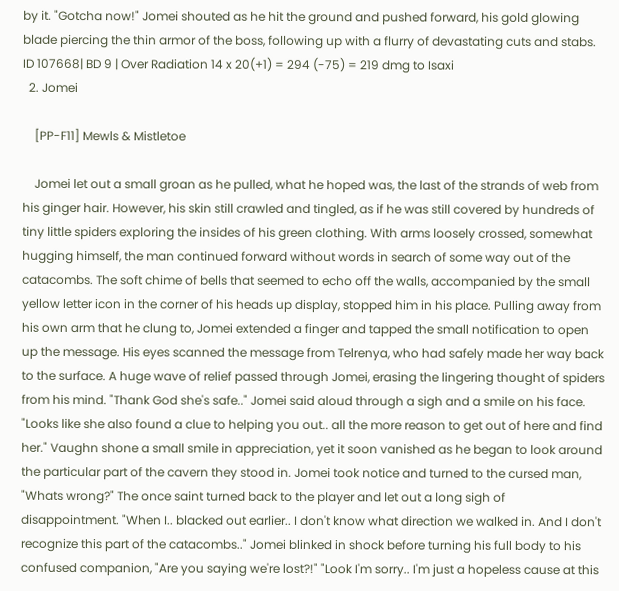by it. "Gotcha now!" Jomei shouted as he hit the ground and pushed forward, his gold glowing blade piercing the thin armor of the boss, following up with a flurry of devastating cuts and stabs. ID 107668| BD 9 | Over Radiation 14 x 20(+1) = 294 (-75) = 219 dmg to Isaxi
  2. Jomei

    [PP-F11] Mewls & Mistletoe

    Jomei let out a small groan as he pulled, what he hoped was, the last of the strands of web from his ginger hair. However, his skin still crawled and tingled, as if he was still covered by hundreds of tiny little spiders exploring the insides of his green clothing. With arms loosely crossed, somewhat hugging himself, the man continued forward without words in search of some way out of the catacombs. The soft chime of bells that seemed to echo off the walls, accompanied by the small yellow letter icon in the corner of his heads up display, stopped him in his place. Pulling away from his own arm that he clung to, Jomei extended a finger and tapped the small notification to open up the message. His eyes scanned the message from Telrenya, who had safely made her way back to the surface. A huge wave of relief passed through Jomei, erasing the lingering thought of spiders from his mind. "Thank God she's safe.." Jomei said aloud through a sigh and a smile on his face. "Looks like she also found a clue to helping you out.. all the more reason to get out of here and find her." Vaughn shone a small smile in appreciation, yet it soon vanished as he began to look around the particular part of the cavern they stood in. Jomei took notice and turned to the cursed man, "Whats wrong?" The once saint turned back to the player and let out a long sigh of disappointment. "When I.. blacked out earlier.. I don't know what direction we walked in. And I don't recognize this part of the catacombs.." Jomei blinked in shock before turning his full body to his confused companion, "Are you saying we're lost?!" "Look I'm sorry.. I'm just a hopeless cause at this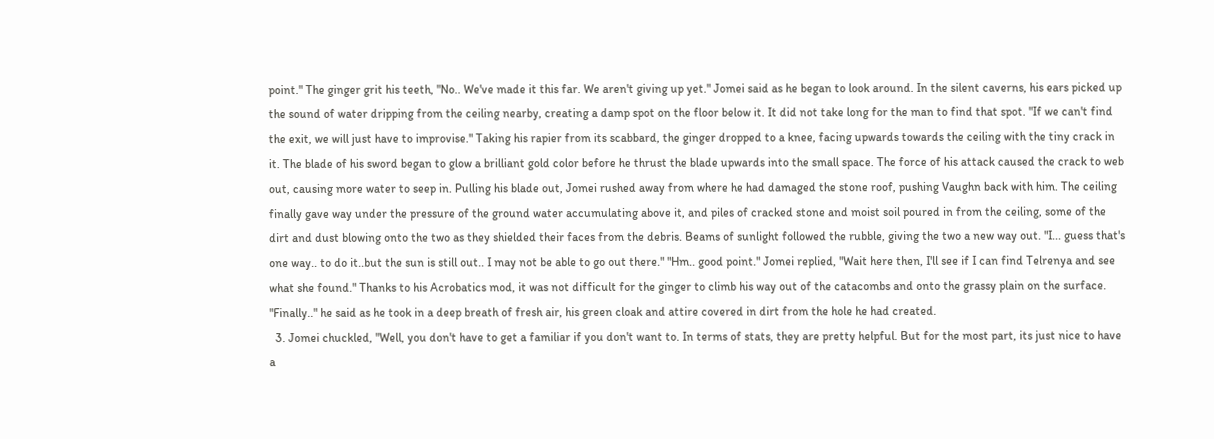point." The ginger grit his teeth, "No.. We've made it this far. We aren't giving up yet." Jomei said as he began to look around. In the silent caverns, his ears picked up the sound of water dripping from the ceiling nearby, creating a damp spot on the floor below it. It did not take long for the man to find that spot. "If we can't find the exit, we will just have to improvise." Taking his rapier from its scabbard, the ginger dropped to a knee, facing upwards towards the ceiling with the tiny crack in it. The blade of his sword began to glow a brilliant gold color before he thrust the blade upwards into the small space. The force of his attack caused the crack to web out, causing more water to seep in. Pulling his blade out, Jomei rushed away from where he had damaged the stone roof, pushing Vaughn back with him. The ceiling finally gave way under the pressure of the ground water accumulating above it, and piles of cracked stone and moist soil poured in from the ceiling, some of the dirt and dust blowing onto the two as they shielded their faces from the debris. Beams of sunlight followed the rubble, giving the two a new way out. "I... guess that's one way.. to do it..but the sun is still out.. I may not be able to go out there." "Hm.. good point." Jomei replied, "Wait here then, I'll see if I can find Telrenya and see what she found." Thanks to his Acrobatics mod, it was not difficult for the ginger to climb his way out of the catacombs and onto the grassy plain on the surface. "Finally.." he said as he took in a deep breath of fresh air, his green cloak and attire covered in dirt from the hole he had created.
  3. Jomei chuckled, "Well, you don't have to get a familiar if you don't want to. In terms of stats, they are pretty helpful. But for the most part, its just nice to have a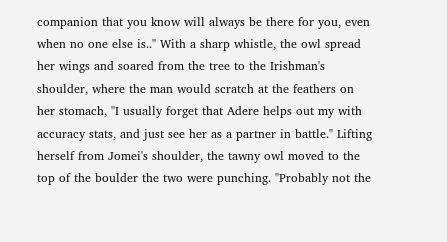companion that you know will always be there for you, even when no one else is.." With a sharp whistle, the owl spread her wings and soared from the tree to the Irishman's shoulder, where the man would scratch at the feathers on her stomach, "I usually forget that Adere helps out my with accuracy stats, and just see her as a partner in battle." Lifting herself from Jomei's shoulder, the tawny owl moved to the top of the boulder the two were punching. "Probably not the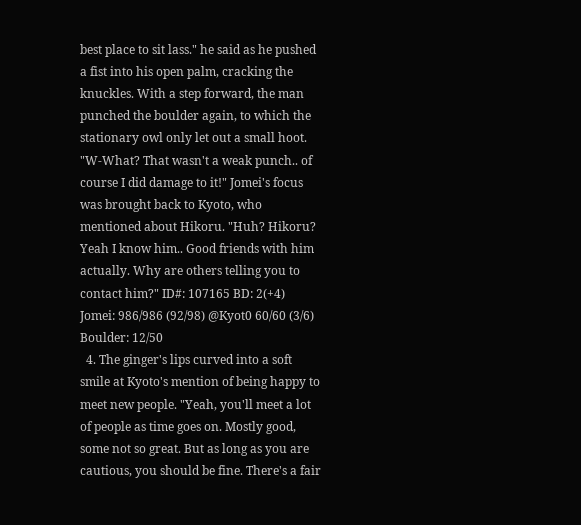best place to sit lass." he said as he pushed a fist into his open palm, cracking the knuckles. With a step forward, the man punched the boulder again, to which the stationary owl only let out a small hoot. "W-What? That wasn't a weak punch.. of course I did damage to it!" Jomei's focus was brought back to Kyoto, who mentioned about Hikoru. "Huh? Hikoru? Yeah I know him.. Good friends with him actually. Why are others telling you to contact him?" ID#: 107165 BD: 2(+4) Jomei: 986/986 (92/98) @Kyot0 60/60 (3/6) Boulder: 12/50
  4. The ginger's lips curved into a soft smile at Kyoto's mention of being happy to meet new people. "Yeah, you'll meet a lot of people as time goes on. Mostly good, some not so great. But as long as you are cautious, you should be fine. There's a fair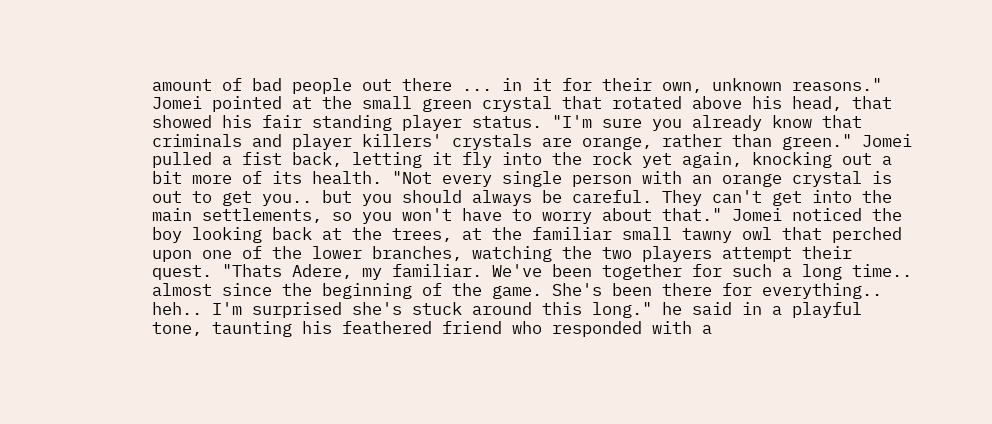amount of bad people out there ... in it for their own, unknown reasons." Jomei pointed at the small green crystal that rotated above his head, that showed his fair standing player status. "I'm sure you already know that criminals and player killers' crystals are orange, rather than green." Jomei pulled a fist back, letting it fly into the rock yet again, knocking out a bit more of its health. "Not every single person with an orange crystal is out to get you.. but you should always be careful. They can't get into the main settlements, so you won't have to worry about that." Jomei noticed the boy looking back at the trees, at the familiar small tawny owl that perched upon one of the lower branches, watching the two players attempt their quest. "Thats Adere, my familiar. We've been together for such a long time.. almost since the beginning of the game. She's been there for everything.. heh.. I'm surprised she's stuck around this long." he said in a playful tone, taunting his feathered friend who responded with a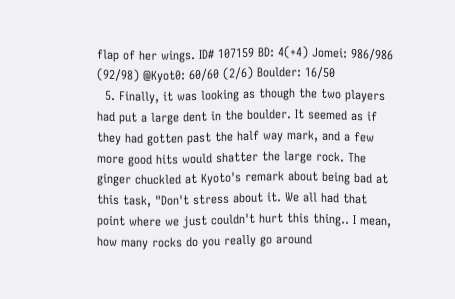flap of her wings. ID# 107159 BD: 4(+4) Jomei: 986/986 (92/98) @Kyot0: 60/60 (2/6) Boulder: 16/50
  5. Finally, it was looking as though the two players had put a large dent in the boulder. It seemed as if they had gotten past the half way mark, and a few more good hits would shatter the large rock. The ginger chuckled at Kyoto's remark about being bad at this task, "Don't stress about it. We all had that point where we just couldn't hurt this thing.. I mean, how many rocks do you really go around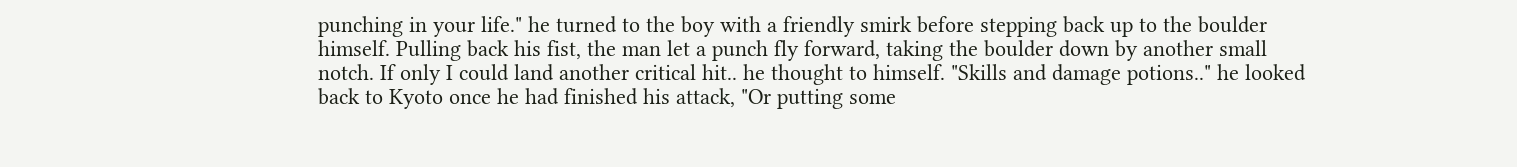punching in your life." he turned to the boy with a friendly smirk before stepping back up to the boulder himself. Pulling back his fist, the man let a punch fly forward, taking the boulder down by another small notch. If only I could land another critical hit.. he thought to himself. "Skills and damage potions.." he looked back to Kyoto once he had finished his attack, "Or putting some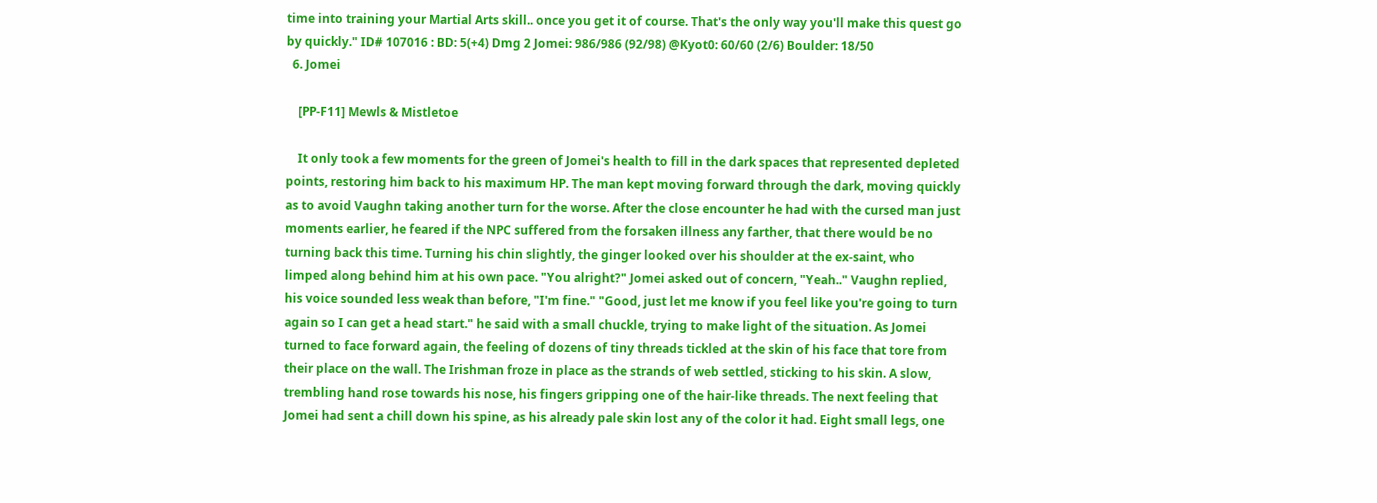time into training your Martial Arts skill.. once you get it of course. That's the only way you'll make this quest go by quickly." ID# 107016 : BD: 5(+4) Dmg 2 Jomei: 986/986 (92/98) @Kyot0: 60/60 (2/6) Boulder: 18/50
  6. Jomei

    [PP-F11] Mewls & Mistletoe

    It only took a few moments for the green of Jomei's health to fill in the dark spaces that represented depleted points, restoring him back to his maximum HP. The man kept moving forward through the dark, moving quickly as to avoid Vaughn taking another turn for the worse. After the close encounter he had with the cursed man just moments earlier, he feared if the NPC suffered from the forsaken illness any farther, that there would be no turning back this time. Turning his chin slightly, the ginger looked over his shoulder at the ex-saint, who limped along behind him at his own pace. "You alright?" Jomei asked out of concern, "Yeah.." Vaughn replied, his voice sounded less weak than before, "I'm fine." "Good, just let me know if you feel like you're going to turn again so I can get a head start." he said with a small chuckle, trying to make light of the situation. As Jomei turned to face forward again, the feeling of dozens of tiny threads tickled at the skin of his face that tore from their place on the wall. The Irishman froze in place as the strands of web settled, sticking to his skin. A slow, trembling hand rose towards his nose, his fingers gripping one of the hair-like threads. The next feeling that Jomei had sent a chill down his spine, as his already pale skin lost any of the color it had. Eight small legs, one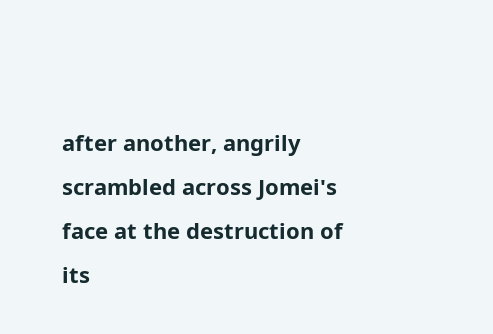after another, angrily scrambled across Jomei's face at the destruction of its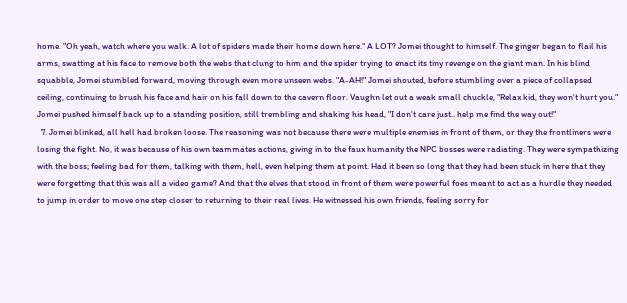home. "Oh yeah, watch where you walk. A lot of spiders made their home down here." A LOT? Jomei thought to himself. The ginger began to flail his arms, swatting at his face to remove both the webs that clung to him and the spider trying to enact its tiny revenge on the giant man. In his blind squabble, Jomei stumbled forward, moving through even more unseen webs. "A-AH!" Jomei shouted, before stumbling over a piece of collapsed ceiling, continuing to brush his face and hair on his fall down to the cavern floor. Vaughn let out a weak small chuckle, "Relax kid, they won't hurt you." Jomei pushed himself back up to a standing position, still trembling and shaking his head, "I don't care just.. help me find the way out!"
  7. Jomei blinked, all hell had broken loose. The reasoning was not because there were multiple enemies in front of them, or they the frontliners were losing the fight. No, it was because of his own teammates actions, giving in to the faux humanity the NPC bosses were radiating. They were sympathizing with the boss; feeling bad for them, talking with them, hell, even helping them at point. Had it been so long that they had been stuck in here that they were forgetting that this was all a video game? And that the elves that stood in front of them were powerful foes meant to act as a hurdle they needed to jump in order to move one step closer to returning to their real lives. He witnessed his own friends, feeling sorry for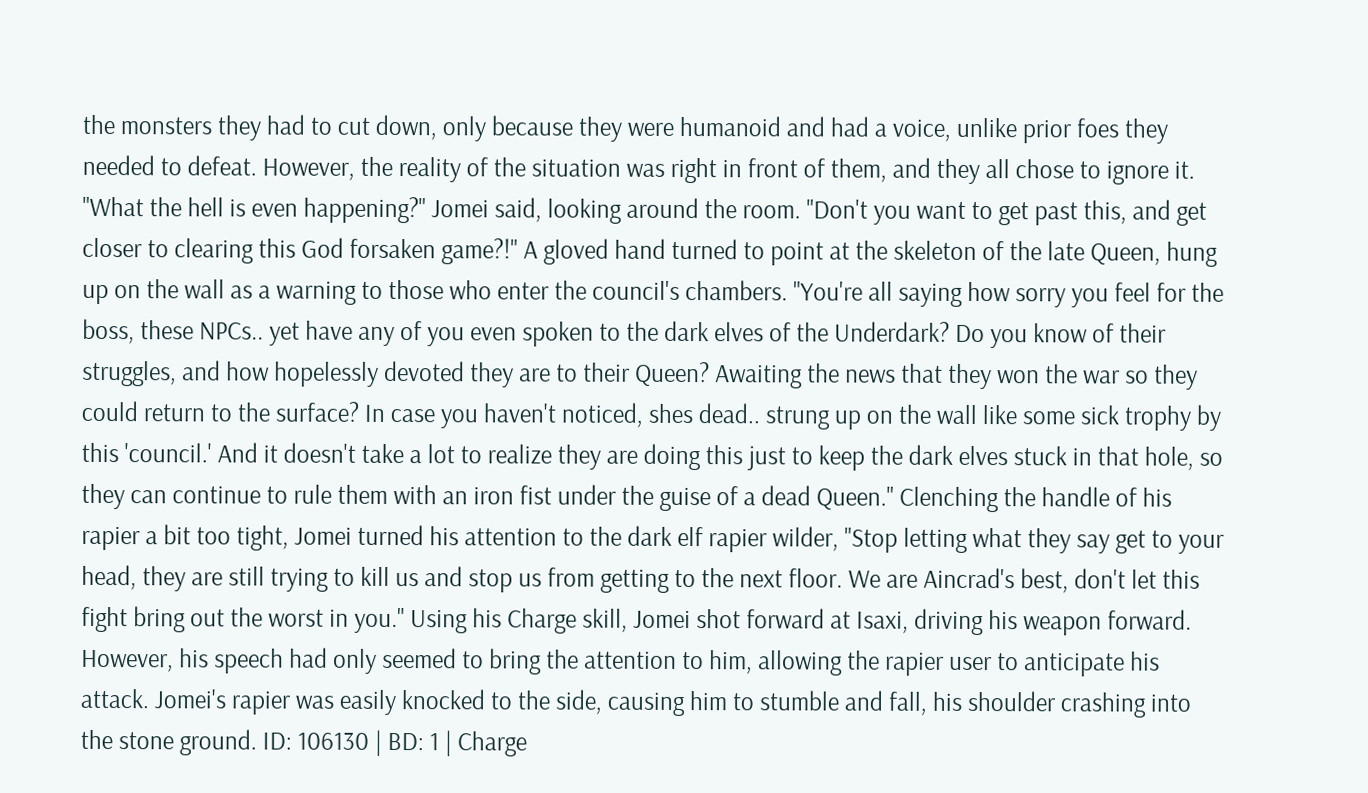the monsters they had to cut down, only because they were humanoid and had a voice, unlike prior foes they needed to defeat. However, the reality of the situation was right in front of them, and they all chose to ignore it. "What the hell is even happening?" Jomei said, looking around the room. "Don't you want to get past this, and get closer to clearing this God forsaken game?!" A gloved hand turned to point at the skeleton of the late Queen, hung up on the wall as a warning to those who enter the council's chambers. "You're all saying how sorry you feel for the boss, these NPCs.. yet have any of you even spoken to the dark elves of the Underdark? Do you know of their struggles, and how hopelessly devoted they are to their Queen? Awaiting the news that they won the war so they could return to the surface? In case you haven't noticed, shes dead.. strung up on the wall like some sick trophy by this 'council.' And it doesn't take a lot to realize they are doing this just to keep the dark elves stuck in that hole, so they can continue to rule them with an iron fist under the guise of a dead Queen." Clenching the handle of his rapier a bit too tight, Jomei turned his attention to the dark elf rapier wilder, "Stop letting what they say get to your head, they are still trying to kill us and stop us from getting to the next floor. We are Aincrad's best, don't let this fight bring out the worst in you." Using his Charge skill, Jomei shot forward at Isaxi, driving his weapon forward. However, his speech had only seemed to bring the attention to him, allowing the rapier user to anticipate his attack. Jomei's rapier was easily knocked to the side, causing him to stumble and fall, his shoulder crashing into the stone ground. ID: 106130 | BD: 1 | Charge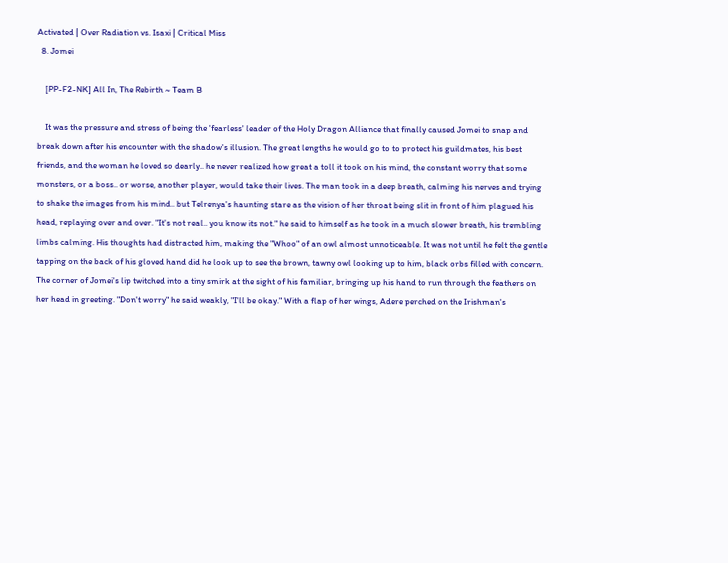Activated | Over Radiation vs. Isaxi | Critical Miss
  8. Jomei

    [PP-F2-NK] All In, The Rebirth ~ Team B

    It was the pressure and stress of being the 'fearless' leader of the Holy Dragon Alliance that finally caused Jomei to snap and break down after his encounter with the shadow's illusion. The great lengths he would go to to protect his guildmates, his best friends, and the woman he loved so dearly.. he never realized how great a toll it took on his mind, the constant worry that some monsters, or a boss.. or worse, another player, would take their lives. The man took in a deep breath, calming his nerves and trying to shake the images from his mind.. but Telrenya's haunting stare as the vision of her throat being slit in front of him plagued his head, replaying over and over. "It's not real.. you know its not." he said to himself as he took in a much slower breath, his trembling limbs calming. His thoughts had distracted him, making the "Whoo" of an owl almost unnoticeable. It was not until he felt the gentle tapping on the back of his gloved hand did he look up to see the brown, tawny owl looking up to him, black orbs filled with concern. The corner of Jomei's lip twitched into a tiny smirk at the sight of his familiar, bringing up his hand to run through the feathers on her head in greeting. "Don't worry" he said weakly, "I'll be okay." With a flap of her wings, Adere perched on the Irishman's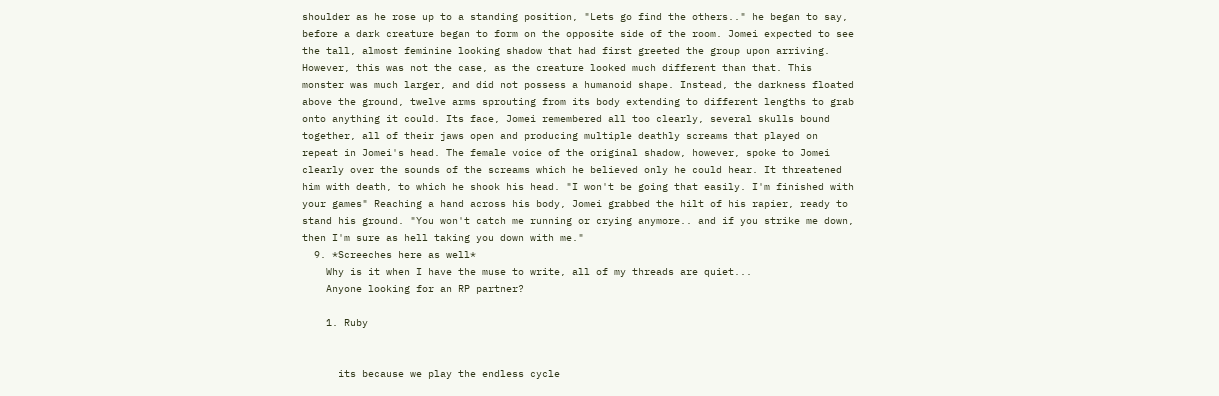shoulder as he rose up to a standing position, "Lets go find the others.." he began to say, before a dark creature began to form on the opposite side of the room. Jomei expected to see the tall, almost feminine looking shadow that had first greeted the group upon arriving. However, this was not the case, as the creature looked much different than that. This monster was much larger, and did not possess a humanoid shape. Instead, the darkness floated above the ground, twelve arms sprouting from its body extending to different lengths to grab onto anything it could. Its face, Jomei remembered all too clearly, several skulls bound together, all of their jaws open and producing multiple deathly screams that played on repeat in Jomei's head. The female voice of the original shadow, however, spoke to Jomei clearly over the sounds of the screams which he believed only he could hear. It threatened him with death, to which he shook his head. "I won't be going that easily. I'm finished with your games" Reaching a hand across his body, Jomei grabbed the hilt of his rapier, ready to stand his ground. "You won't catch me running or crying anymore.. and if you strike me down, then I'm sure as hell taking you down with me."
  9. *Screeches here as well*
    Why is it when I have the muse to write, all of my threads are quiet...
    Anyone looking for an RP partner?

    1. Ruby


      its because we play the endless cycle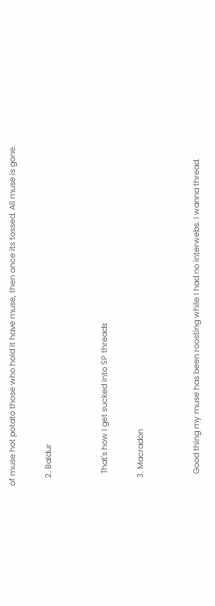of muse hot potato those who hold it have muse, then once its tossed. All muse is gone.

    2. Baldur


      That's how I get sucked into SP threads

    3. Macradon


      Good thing my muse has been roosting while I had no interwebs. I wanna thread.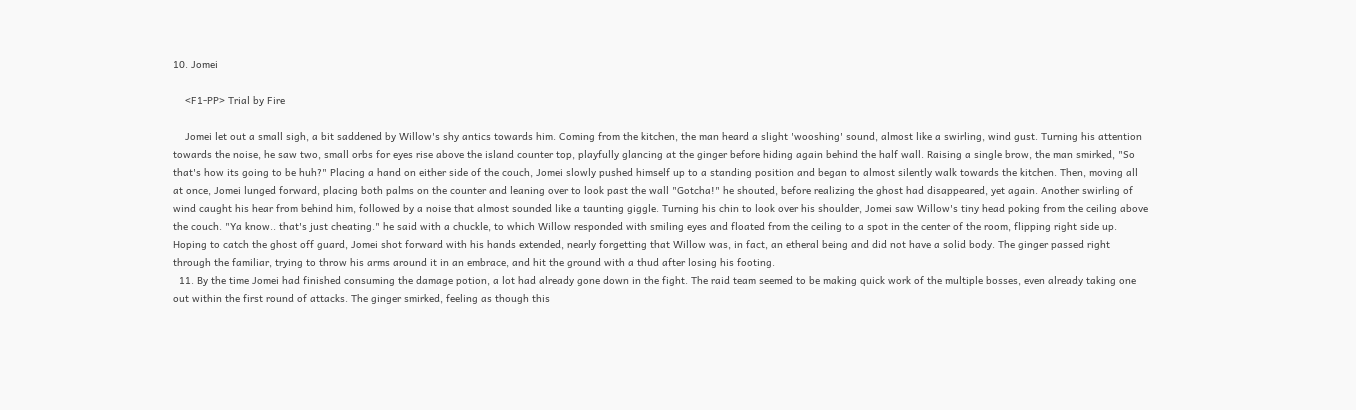10. Jomei

    <F1-PP> Trial by Fire

    Jomei let out a small sigh, a bit saddened by Willow's shy antics towards him. Coming from the kitchen, the man heard a slight 'wooshing' sound, almost like a swirling, wind gust. Turning his attention towards the noise, he saw two, small orbs for eyes rise above the island counter top, playfully glancing at the ginger before hiding again behind the half wall. Raising a single brow, the man smirked, "So that's how its going to be huh?" Placing a hand on either side of the couch, Jomei slowly pushed himself up to a standing position and began to almost silently walk towards the kitchen. Then, moving all at once, Jomei lunged forward, placing both palms on the counter and leaning over to look past the wall "Gotcha!" he shouted, before realizing the ghost had disappeared, yet again. Another swirling of wind caught his hear from behind him, followed by a noise that almost sounded like a taunting giggle. Turning his chin to look over his shoulder, Jomei saw Willow's tiny head poking from the ceiling above the couch. "Ya know.. that's just cheating." he said with a chuckle, to which Willow responded with smiling eyes and floated from the ceiling to a spot in the center of the room, flipping right side up. Hoping to catch the ghost off guard, Jomei shot forward with his hands extended, nearly forgetting that Willow was, in fact, an etheral being and did not have a solid body. The ginger passed right through the familiar, trying to throw his arms around it in an embrace, and hit the ground with a thud after losing his footing.
  11. By the time Jomei had finished consuming the damage potion, a lot had already gone down in the fight. The raid team seemed to be making quick work of the multiple bosses, even already taking one out within the first round of attacks. The ginger smirked, feeling as though this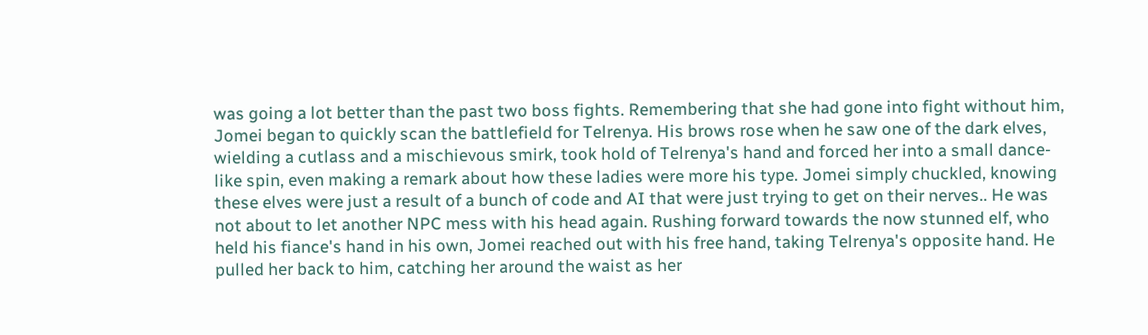was going a lot better than the past two boss fights. Remembering that she had gone into fight without him, Jomei began to quickly scan the battlefield for Telrenya. His brows rose when he saw one of the dark elves, wielding a cutlass and a mischievous smirk, took hold of Telrenya's hand and forced her into a small dance-like spin, even making a remark about how these ladies were more his type. Jomei simply chuckled, knowing these elves were just a result of a bunch of code and AI that were just trying to get on their nerves.. He was not about to let another NPC mess with his head again. Rushing forward towards the now stunned elf, who held his fiance's hand in his own, Jomei reached out with his free hand, taking Telrenya's opposite hand. He pulled her back to him, catching her around the waist as her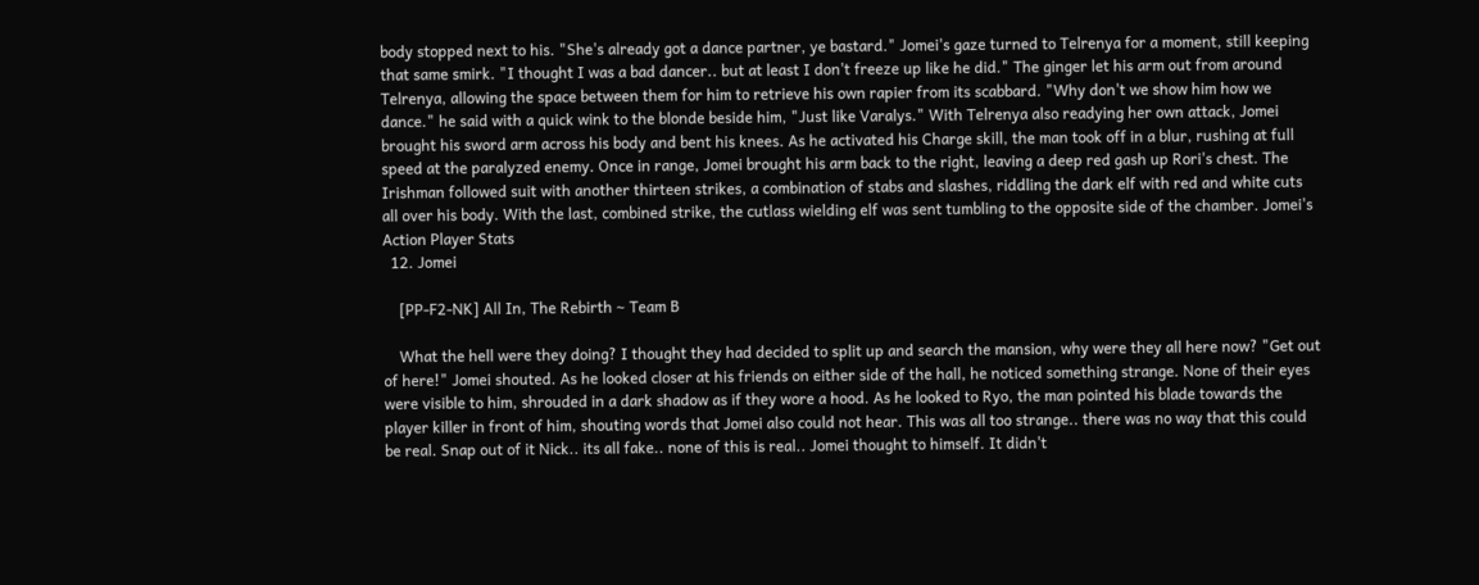body stopped next to his. "She's already got a dance partner, ye bastard." Jomei's gaze turned to Telrenya for a moment, still keeping that same smirk. "I thought I was a bad dancer.. but at least I don't freeze up like he did." The ginger let his arm out from around Telrenya, allowing the space between them for him to retrieve his own rapier from its scabbard. "Why don't we show him how we dance." he said with a quick wink to the blonde beside him, "Just like Varalys." With Telrenya also readying her own attack, Jomei brought his sword arm across his body and bent his knees. As he activated his Charge skill, the man took off in a blur, rushing at full speed at the paralyzed enemy. Once in range, Jomei brought his arm back to the right, leaving a deep red gash up Rori's chest. The Irishman followed suit with another thirteen strikes, a combination of stabs and slashes, riddling the dark elf with red and white cuts all over his body. With the last, combined strike, the cutlass wielding elf was sent tumbling to the opposite side of the chamber. Jomei's Action Player Stats
  12. Jomei

    [PP-F2-NK] All In, The Rebirth ~ Team B

    What the hell were they doing? I thought they had decided to split up and search the mansion, why were they all here now? "Get out of here!" Jomei shouted. As he looked closer at his friends on either side of the hall, he noticed something strange. None of their eyes were visible to him, shrouded in a dark shadow as if they wore a hood. As he looked to Ryo, the man pointed his blade towards the player killer in front of him, shouting words that Jomei also could not hear. This was all too strange.. there was no way that this could be real. Snap out of it Nick.. its all fake.. none of this is real.. Jomei thought to himself. It didn't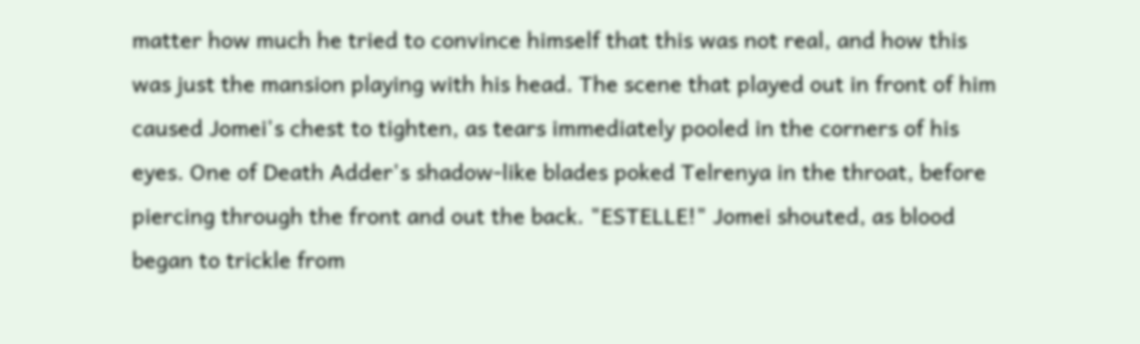matter how much he tried to convince himself that this was not real, and how this was just the mansion playing with his head. The scene that played out in front of him caused Jomei's chest to tighten, as tears immediately pooled in the corners of his eyes. One of Death Adder's shadow-like blades poked Telrenya in the throat, before piercing through the front and out the back. "ESTELLE!" Jomei shouted, as blood began to trickle from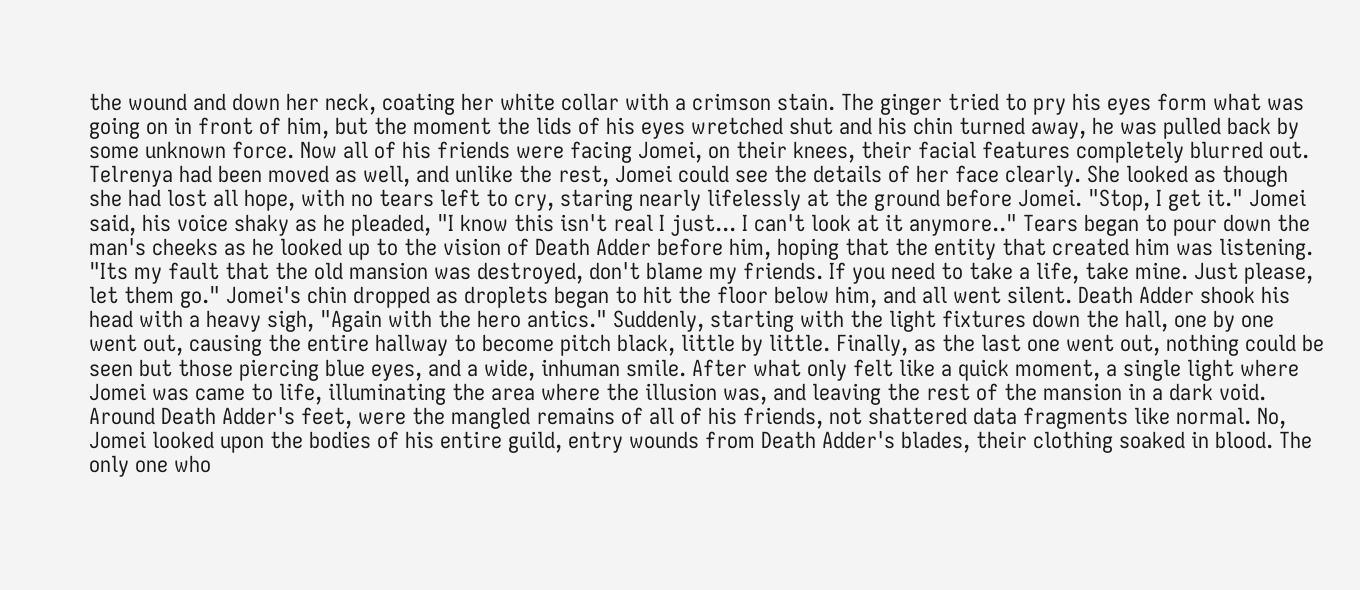the wound and down her neck, coating her white collar with a crimson stain. The ginger tried to pry his eyes form what was going on in front of him, but the moment the lids of his eyes wretched shut and his chin turned away, he was pulled back by some unknown force. Now all of his friends were facing Jomei, on their knees, their facial features completely blurred out. Telrenya had been moved as well, and unlike the rest, Jomei could see the details of her face clearly. She looked as though she had lost all hope, with no tears left to cry, staring nearly lifelessly at the ground before Jomei. "Stop, I get it." Jomei said, his voice shaky as he pleaded, "I know this isn't real I just... I can't look at it anymore.." Tears began to pour down the man's cheeks as he looked up to the vision of Death Adder before him, hoping that the entity that created him was listening. "Its my fault that the old mansion was destroyed, don't blame my friends. If you need to take a life, take mine. Just please, let them go." Jomei's chin dropped as droplets began to hit the floor below him, and all went silent. Death Adder shook his head with a heavy sigh, "Again with the hero antics." Suddenly, starting with the light fixtures down the hall, one by one went out, causing the entire hallway to become pitch black, little by little. Finally, as the last one went out, nothing could be seen but those piercing blue eyes, and a wide, inhuman smile. After what only felt like a quick moment, a single light where Jomei was came to life, illuminating the area where the illusion was, and leaving the rest of the mansion in a dark void. Around Death Adder's feet, were the mangled remains of all of his friends, not shattered data fragments like normal. No, Jomei looked upon the bodies of his entire guild, entry wounds from Death Adder's blades, their clothing soaked in blood. The only one who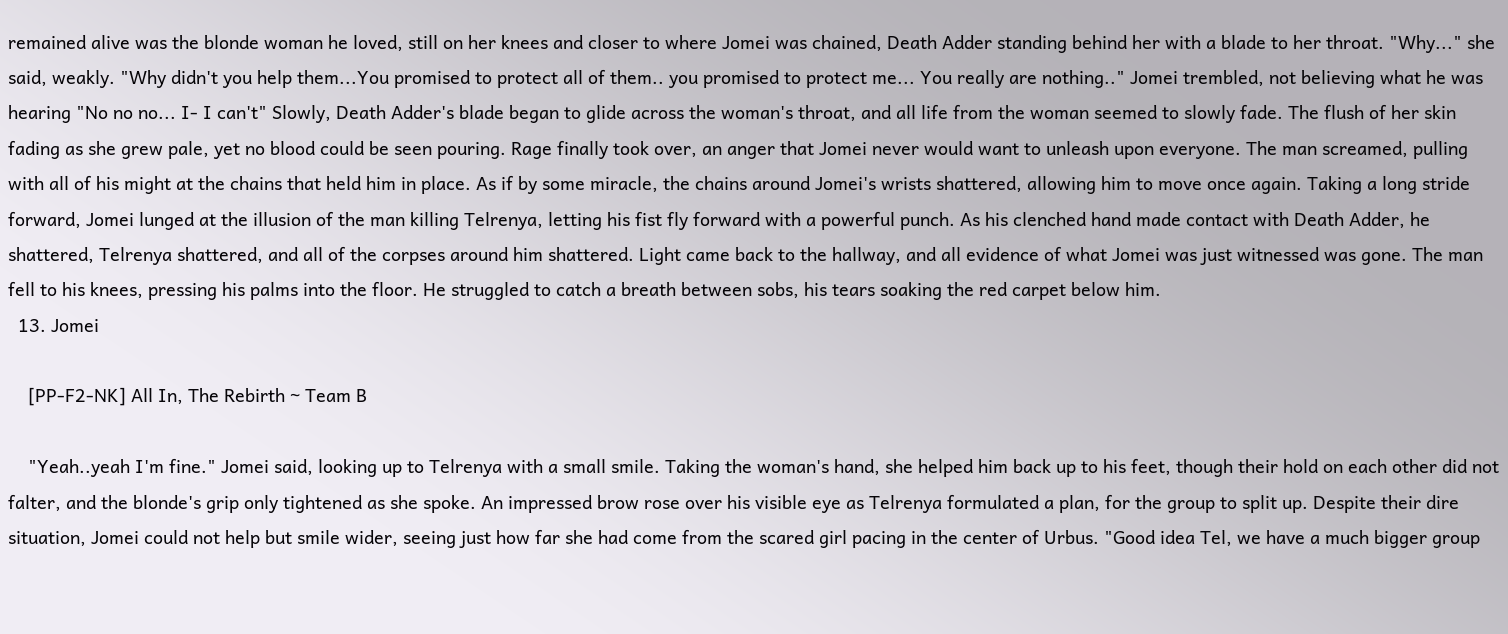remained alive was the blonde woman he loved, still on her knees and closer to where Jomei was chained, Death Adder standing behind her with a blade to her throat. "Why..." she said, weakly. "Why didn't you help them...You promised to protect all of them.. you promised to protect me... You really are nothing.." Jomei trembled, not believing what he was hearing "No no no... I- I can't" Slowly, Death Adder's blade began to glide across the woman's throat, and all life from the woman seemed to slowly fade. The flush of her skin fading as she grew pale, yet no blood could be seen pouring. Rage finally took over, an anger that Jomei never would want to unleash upon everyone. The man screamed, pulling with all of his might at the chains that held him in place. As if by some miracle, the chains around Jomei's wrists shattered, allowing him to move once again. Taking a long stride forward, Jomei lunged at the illusion of the man killing Telrenya, letting his fist fly forward with a powerful punch. As his clenched hand made contact with Death Adder, he shattered, Telrenya shattered, and all of the corpses around him shattered. Light came back to the hallway, and all evidence of what Jomei was just witnessed was gone. The man fell to his knees, pressing his palms into the floor. He struggled to catch a breath between sobs, his tears soaking the red carpet below him.
  13. Jomei

    [PP-F2-NK] All In, The Rebirth ~ Team B

    "Yeah..yeah I'm fine." Jomei said, looking up to Telrenya with a small smile. Taking the woman's hand, she helped him back up to his feet, though their hold on each other did not falter, and the blonde's grip only tightened as she spoke. An impressed brow rose over his visible eye as Telrenya formulated a plan, for the group to split up. Despite their dire situation, Jomei could not help but smile wider, seeing just how far she had come from the scared girl pacing in the center of Urbus. "Good idea Tel, we have a much bigger group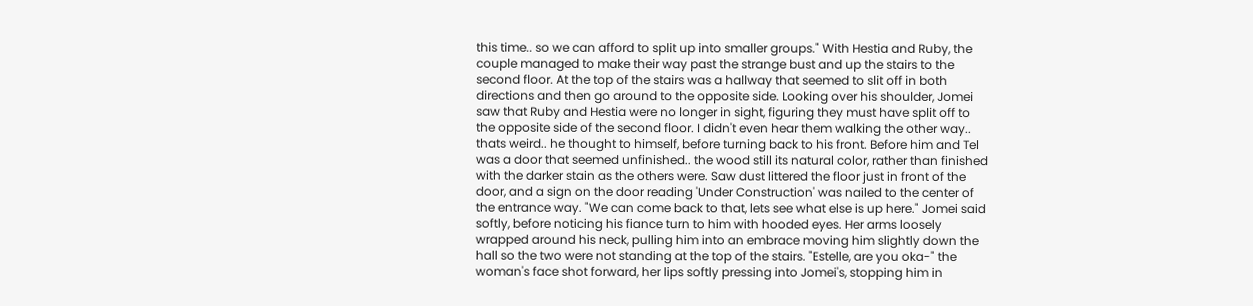this time.. so we can afford to split up into smaller groups." With Hestia and Ruby, the couple managed to make their way past the strange bust and up the stairs to the second floor. At the top of the stairs was a hallway that seemed to slit off in both directions and then go around to the opposite side. Looking over his shoulder, Jomei saw that Ruby and Hestia were no longer in sight, figuring they must have split off to the opposite side of the second floor. I didn't even hear them walking the other way.. thats weird.. he thought to himself, before turning back to his front. Before him and Tel was a door that seemed unfinished.. the wood still its natural color, rather than finished with the darker stain as the others were. Saw dust littered the floor just in front of the door, and a sign on the door reading 'Under Construction' was nailed to the center of the entrance way. "We can come back to that, lets see what else is up here." Jomei said softly, before noticing his fiance turn to him with hooded eyes. Her arms loosely wrapped around his neck, pulling him into an embrace moving him slightly down the hall so the two were not standing at the top of the stairs. "Estelle, are you oka-" the woman's face shot forward, her lips softly pressing into Jomei's, stopping him in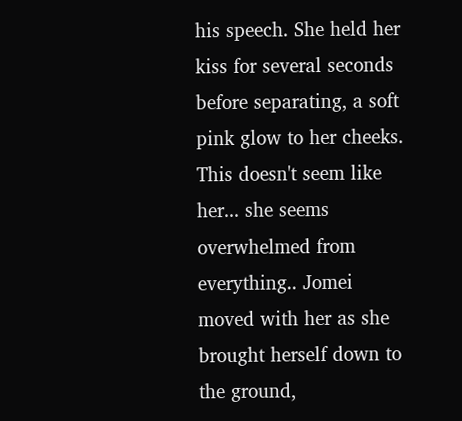his speech. She held her kiss for several seconds before separating, a soft pink glow to her cheeks. This doesn't seem like her... she seems overwhelmed from everything.. Jomei moved with her as she brought herself down to the ground,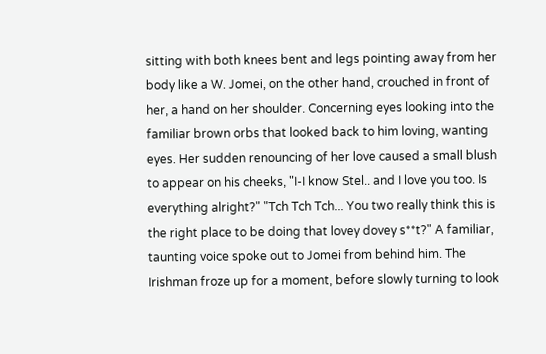sitting with both knees bent and legs pointing away from her body like a W. Jomei, on the other hand, crouched in front of her, a hand on her shoulder. Concerning eyes looking into the familiar brown orbs that looked back to him loving, wanting eyes. Her sudden renouncing of her love caused a small blush to appear on his cheeks, "I-I know Stel.. and I love you too. Is everything alright?" "Tch Tch Tch... You two really think this is the right place to be doing that lovey dovey s**t?" A familiar, taunting voice spoke out to Jomei from behind him. The Irishman froze up for a moment, before slowly turning to look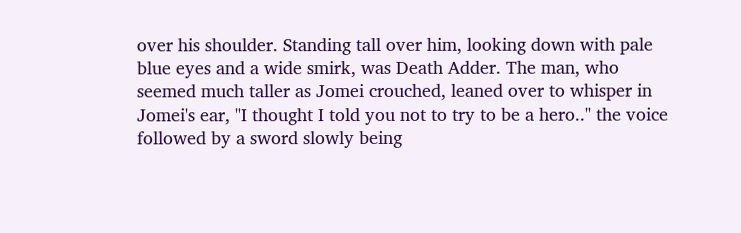over his shoulder. Standing tall over him, looking down with pale blue eyes and a wide smirk, was Death Adder. The man, who seemed much taller as Jomei crouched, leaned over to whisper in Jomei's ear, "I thought I told you not to try to be a hero.." the voice followed by a sword slowly being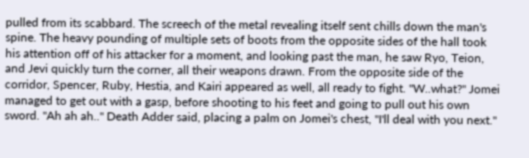pulled from its scabbard. The screech of the metal revealing itself sent chills down the man's spine. The heavy pounding of multiple sets of boots from the opposite sides of the hall took his attention off of his attacker for a moment, and looking past the man, he saw Ryo, Teion, and Jevi quickly turn the corner, all their weapons drawn. From the opposite side of the corridor, Spencer, Ruby, Hestia, and Kairi appeared as well, all ready to fight. "W..what?" Jomei managed to get out with a gasp, before shooting to his feet and going to pull out his own sword. "Ah ah ah.." Death Adder said, placing a palm on Jomei's chest, "I'll deal with you next."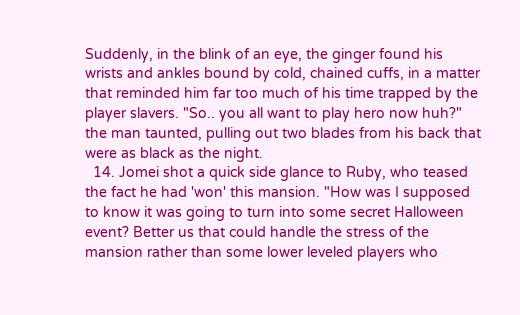Suddenly, in the blink of an eye, the ginger found his wrists and ankles bound by cold, chained cuffs, in a matter that reminded him far too much of his time trapped by the player slavers. "So.. you all want to play hero now huh?" the man taunted, pulling out two blades from his back that were as black as the night.
  14. Jomei shot a quick side glance to Ruby, who teased the fact he had 'won' this mansion. "How was I supposed to know it was going to turn into some secret Halloween event? Better us that could handle the stress of the mansion rather than some lower leveled players who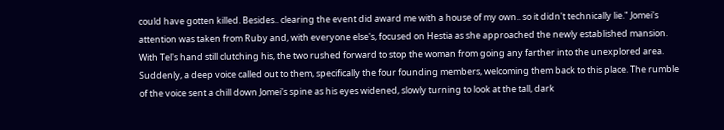could have gotten killed. Besides.. clearing the event did award me with a house of my own.. so it didn't technically lie." Jomei's attention was taken from Ruby and, with everyone else's, focused on Hestia as she approached the newly established mansion. With Tel's hand still clutching his, the two rushed forward to stop the woman from going any farther into the unexplored area. Suddenly, a deep voice called out to them, specifically the four founding members, welcoming them back to this place. The rumble of the voice sent a chill down Jomei's spine as his eyes widened, slowly turning to look at the tall, dark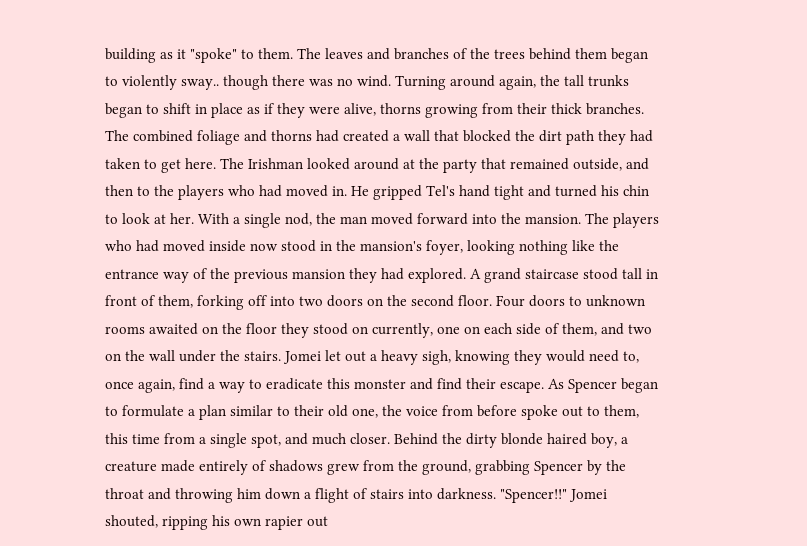building as it "spoke" to them. The leaves and branches of the trees behind them began to violently sway.. though there was no wind. Turning around again, the tall trunks began to shift in place as if they were alive, thorns growing from their thick branches. The combined foliage and thorns had created a wall that blocked the dirt path they had taken to get here. The Irishman looked around at the party that remained outside, and then to the players who had moved in. He gripped Tel's hand tight and turned his chin to look at her. With a single nod, the man moved forward into the mansion. The players who had moved inside now stood in the mansion's foyer, looking nothing like the entrance way of the previous mansion they had explored. A grand staircase stood tall in front of them, forking off into two doors on the second floor. Four doors to unknown rooms awaited on the floor they stood on currently, one on each side of them, and two on the wall under the stairs. Jomei let out a heavy sigh, knowing they would need to, once again, find a way to eradicate this monster and find their escape. As Spencer began to formulate a plan similar to their old one, the voice from before spoke out to them, this time from a single spot, and much closer. Behind the dirty blonde haired boy, a creature made entirely of shadows grew from the ground, grabbing Spencer by the throat and throwing him down a flight of stairs into darkness. "Spencer!!" Jomei shouted, ripping his own rapier out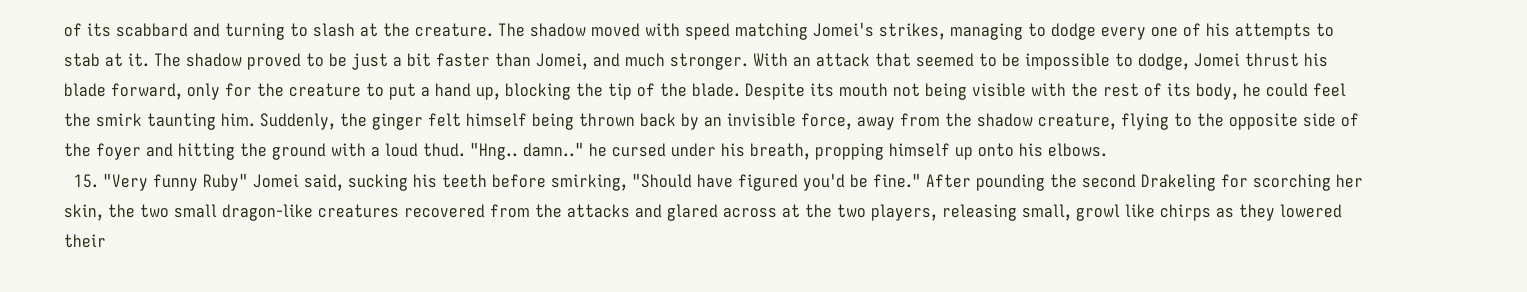of its scabbard and turning to slash at the creature. The shadow moved with speed matching Jomei's strikes, managing to dodge every one of his attempts to stab at it. The shadow proved to be just a bit faster than Jomei, and much stronger. With an attack that seemed to be impossible to dodge, Jomei thrust his blade forward, only for the creature to put a hand up, blocking the tip of the blade. Despite its mouth not being visible with the rest of its body, he could feel the smirk taunting him. Suddenly, the ginger felt himself being thrown back by an invisible force, away from the shadow creature, flying to the opposite side of the foyer and hitting the ground with a loud thud. "Hng.. damn.." he cursed under his breath, propping himself up onto his elbows.
  15. "Very funny Ruby" Jomei said, sucking his teeth before smirking, "Should have figured you'd be fine." After pounding the second Drakeling for scorching her skin, the two small dragon-like creatures recovered from the attacks and glared across at the two players, releasing small, growl like chirps as they lowered their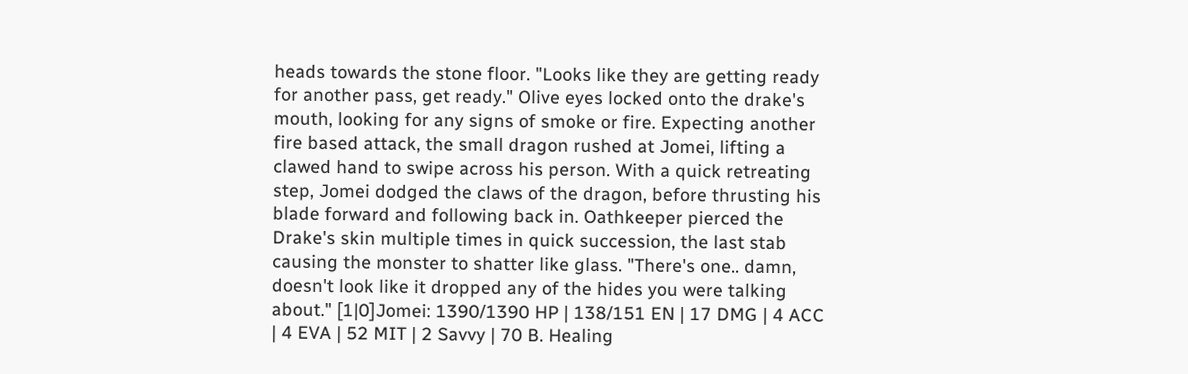heads towards the stone floor. "Looks like they are getting ready for another pass, get ready." Olive eyes locked onto the drake's mouth, looking for any signs of smoke or fire. Expecting another fire based attack, the small dragon rushed at Jomei, lifting a clawed hand to swipe across his person. With a quick retreating step, Jomei dodged the claws of the dragon, before thrusting his blade forward and following back in. Oathkeeper pierced the Drake's skin multiple times in quick succession, the last stab causing the monster to shatter like glass. "There's one.. damn, doesn't look like it dropped any of the hides you were talking about." [1|0]Jomei: 1390/1390 HP | 138/151 EN | 17 DMG | 4 ACC | 4 EVA | 52 MIT | 2 Savvy | 70 B. Healing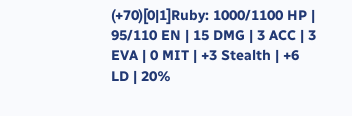(+70)[0|1]Ruby: 1000/1100 HP | 95/110 EN | 15 DMG | 3 ACC | 3 EVA | 0 MIT | +3 Stealth | +6 LD | 20%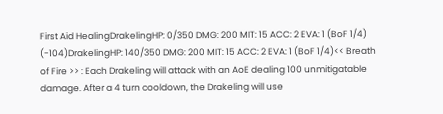First Aid HealingDrakelingHP: 0/350 DMG: 200 MIT: 15 ACC: 2 EVA: 1 (BoF 1/4) (-104)DrakelingHP: 140/350 DMG: 200 MIT: 15 ACC: 2 EVA: 1 (BoF 1/4)<< Breath of Fire >> : Each Drakeling will attack with an AoE dealing 100 unmitigatable damage. After a 4 turn cooldown, the Drakeling will use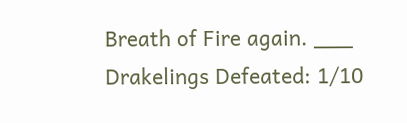Breath of Fire again. ___ Drakelings Defeated: 1/10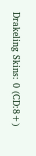Drakeling Skins: 0 (CD:8+)